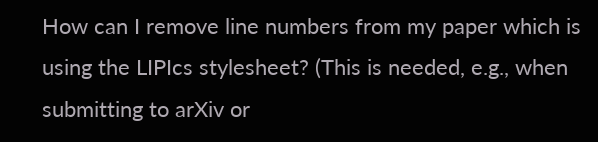How can I remove line numbers from my paper which is using the LIPIcs stylesheet? (This is needed, e.g., when submitting to arXiv or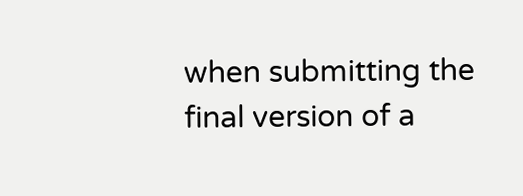when submitting the final version of a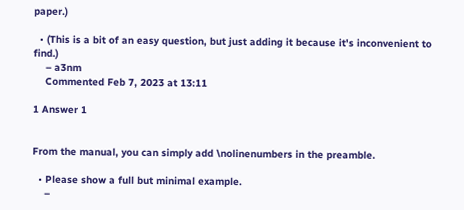paper.)

  • (This is a bit of an easy question, but just adding it because it's inconvenient to find.)
    – a3nm
    Commented Feb 7, 2023 at 13:11

1 Answer 1


From the manual, you can simply add \nolinenumbers in the preamble.

  • Please show a full but minimal example.
    –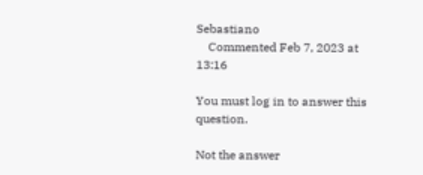Sebastiano
    Commented Feb 7, 2023 at 13:16

You must log in to answer this question.

Not the answer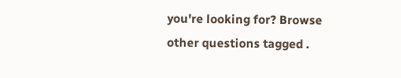you're looking for? Browse other questions tagged .